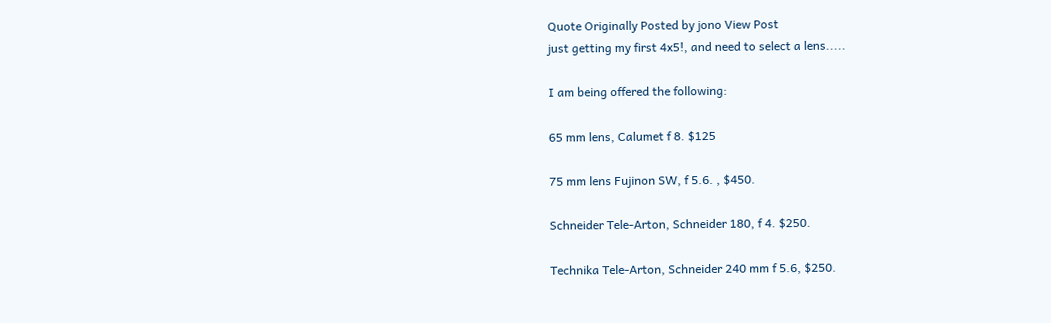Quote Originally Posted by jono View Post
just getting my first 4x5!, and need to select a lens.....

I am being offered the following:

65 mm lens, Calumet f 8. $125

75 mm lens Fujinon SW, f 5.6. , $450.

Schneider Tele-Arton, Schneider 180, f 4. $250.

Technika Tele-Arton, Schneider 240 mm f 5.6, $250.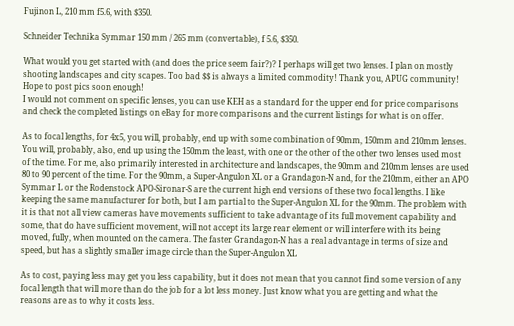Fujinon L, 210 mm f5.6, with $350.

Schneider Technika Symmar 150 mm / 265 mm (convertable), f 5.6, $350.

What would you get started with (and does the price seem fair?)? I perhaps will get two lenses. I plan on mostly shooting landscapes and city scapes. Too bad $$ is always a limited commodity! Thank you, APUG community! Hope to post pics soon enough!
I would not comment on specific lenses, you can use KEH as a standard for the upper end for price comparisons and check the completed listings on eBay for more comparisons and the current listings for what is on offer.

As to focal lengths, for 4x5, you will, probably, end up with some combination of 90mm, 150mm and 210mm lenses. You will, probably, also, end up using the 150mm the least, with one or the other of the other two lenses used most of the time. For me, also primarily interested in architecture and landscapes, the 90mm and 210mm lenses are used 80 to 90 percent of the time. For the 90mm, a Super-Angulon XL or a Grandagon-N and, for the 210mm, either an APO Symmar L or the Rodenstock APO-Sironar-S are the current high end versions of these two focal lengths. I like keeping the same manufacturer for both, but I am partial to the Super-Angulon XL for the 90mm. The problem with it is that not all view cameras have movements sufficient to take advantage of its full movement capability and some, that do have sufficient movement, will not accept its large rear element or will interfere with its being moved, fully, when mounted on the camera. The faster Grandagon-N has a real advantage in terms of size and speed, but has a slightly smaller image circle than the Super-Angulon XL

As to cost, paying less may get you less capability, but it does not mean that you cannot find some version of any focal length that will more than do the job for a lot less money. Just know what you are getting and what the reasons are as to why it costs less.